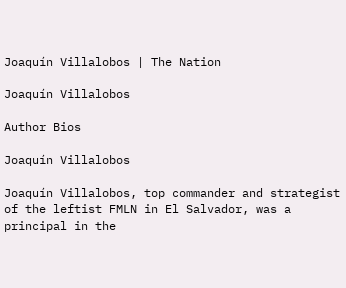Joaquín Villalobos | The Nation

Joaquín Villalobos

Author Bios

Joaquín Villalobos

Joaquín Villalobos, top commander and strategist of the leftist FMLN in El Salvador, was a principal in the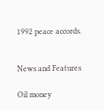1992 peace accords.


News and Features

Oil money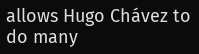allows Hugo Chávez to do many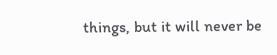things, but it will never be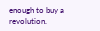enough to buy a revolution.